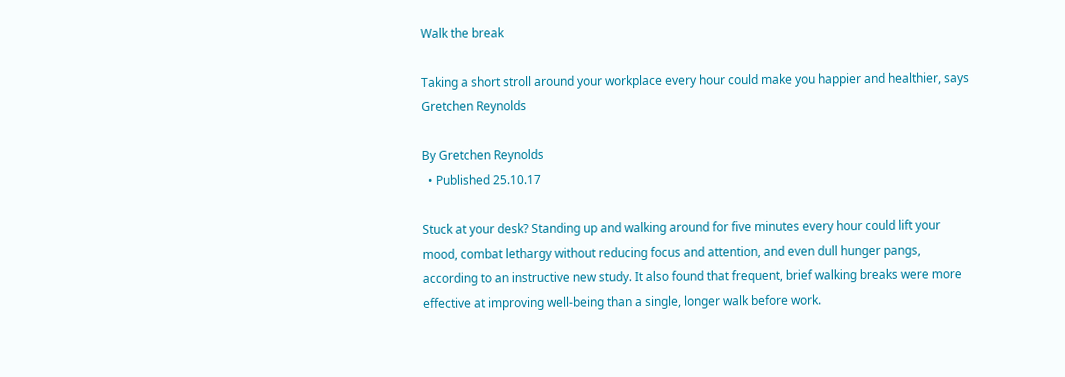Walk the break

Taking a short stroll around your workplace every hour could make you happier and healthier, says Gretchen Reynolds

By Gretchen Reynolds
  • Published 25.10.17

Stuck at your desk? Standing up and walking around for five minutes every hour could lift your mood, combat lethargy without reducing focus and attention, and even dull hunger pangs, according to an instructive new study. It also found that frequent, brief walking breaks were more effective at improving well-being than a single, longer walk before work.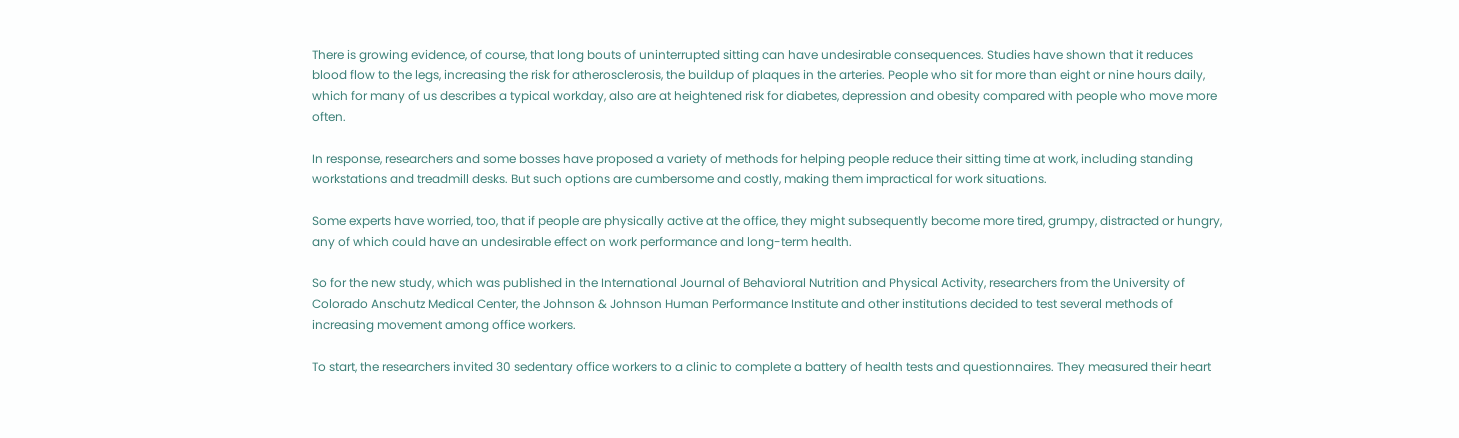There is growing evidence, of course, that long bouts of uninterrupted sitting can have undesirable consequences. Studies have shown that it reduces blood flow to the legs, increasing the risk for atherosclerosis, the buildup of plaques in the arteries. People who sit for more than eight or nine hours daily, which for many of us describes a typical workday, also are at heightened risk for diabetes, depression and obesity compared with people who move more often.

In response, researchers and some bosses have proposed a variety of methods for helping people reduce their sitting time at work, including standing workstations and treadmill desks. But such options are cumbersome and costly, making them impractical for work situations.

Some experts have worried, too, that if people are physically active at the office, they might subsequently become more tired, grumpy, distracted or hungry, any of which could have an undesirable effect on work performance and long-term health.

So for the new study, which was published in the International Journal of Behavioral Nutrition and Physical Activity, researchers from the University of Colorado Anschutz Medical Center, the Johnson & Johnson Human Performance Institute and other institutions decided to test several methods of increasing movement among office workers.

To start, the researchers invited 30 sedentary office workers to a clinic to complete a battery of health tests and questionnaires. They measured their heart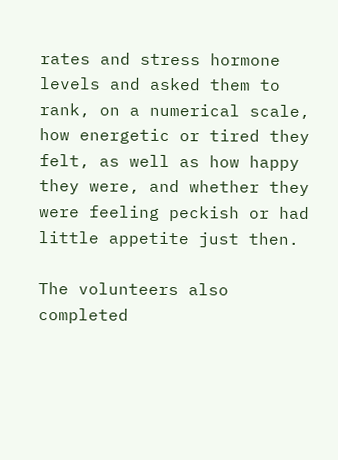rates and stress hormone levels and asked them to rank, on a numerical scale, how energetic or tired they felt, as well as how happy they were, and whether they were feeling peckish or had little appetite just then.

The volunteers also completed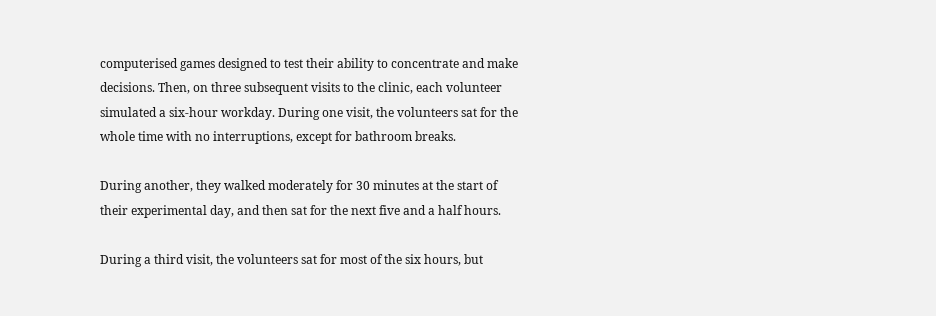computerised games designed to test their ability to concentrate and make decisions. Then, on three subsequent visits to the clinic, each volunteer simulated a six-hour workday. During one visit, the volunteers sat for the whole time with no interruptions, except for bathroom breaks.

During another, they walked moderately for 30 minutes at the start of their experimental day, and then sat for the next five and a half hours.

During a third visit, the volunteers sat for most of the six hours, but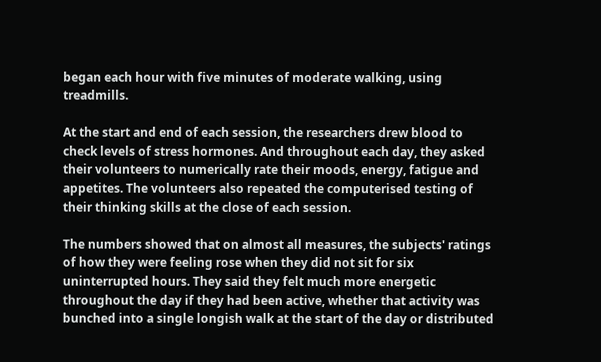began each hour with five minutes of moderate walking, using treadmills.

At the start and end of each session, the researchers drew blood to check levels of stress hormones. And throughout each day, they asked their volunteers to numerically rate their moods, energy, fatigue and appetites. The volunteers also repeated the computerised testing of their thinking skills at the close of each session.

The numbers showed that on almost all measures, the subjects' ratings of how they were feeling rose when they did not sit for six uninterrupted hours. They said they felt much more energetic throughout the day if they had been active, whether that activity was bunched into a single longish walk at the start of the day or distributed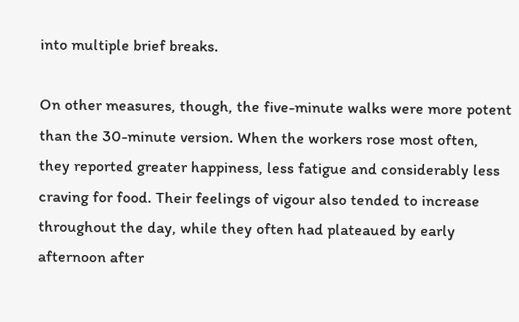into multiple brief breaks.

On other measures, though, the five-minute walks were more potent than the 30-minute version. When the workers rose most often, they reported greater happiness, less fatigue and considerably less craving for food. Their feelings of vigour also tended to increase throughout the day, while they often had plateaued by early afternoon after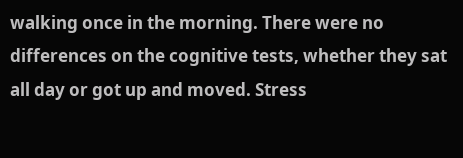walking once in the morning. There were no differences on the cognitive tests, whether they sat all day or got up and moved. Stress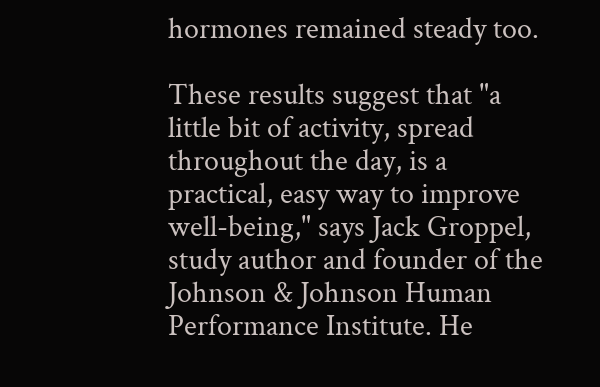hormones remained steady too.

These results suggest that "a little bit of activity, spread throughout the day, is a practical, easy way to improve well-being," says Jack Groppel, study author and founder of the Johnson & Johnson Human Performance Institute. He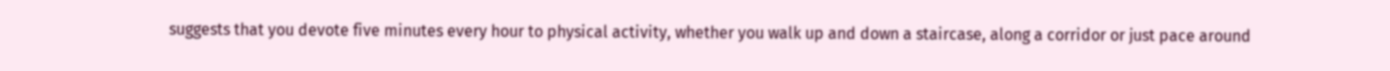suggests that you devote five minutes every hour to physical activity, whether you walk up and down a staircase, along a corridor or just pace around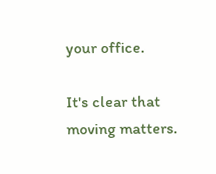your office.

It's clear that moving matters.